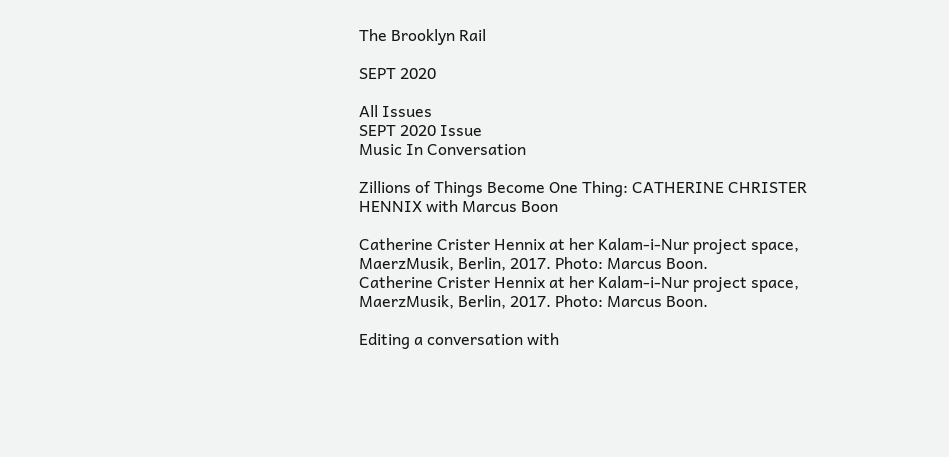The Brooklyn Rail

SEPT 2020

All Issues
SEPT 2020 Issue
Music In Conversation

Zillions of Things Become One Thing: CATHERINE CHRISTER HENNIX with Marcus Boon

Catherine Crister Hennix at her Kalam-i-Nur project space, MaerzMusik, Berlin, 2017. Photo: Marcus Boon.
Catherine Crister Hennix at her Kalam-i-Nur project space, MaerzMusik, Berlin, 2017. Photo: Marcus Boon.

Editing a conversation with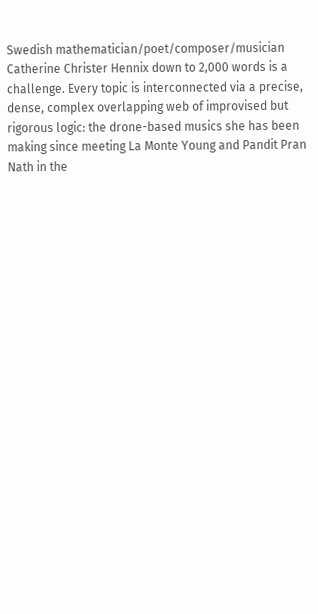Swedish mathematician/poet/composer/musician Catherine Christer Hennix down to 2,000 words is a challenge. Every topic is interconnected via a precise, dense, complex overlapping web of improvised but rigorous logic: the drone-based musics she has been making since meeting La Monte Young and Pandit Pran Nath in the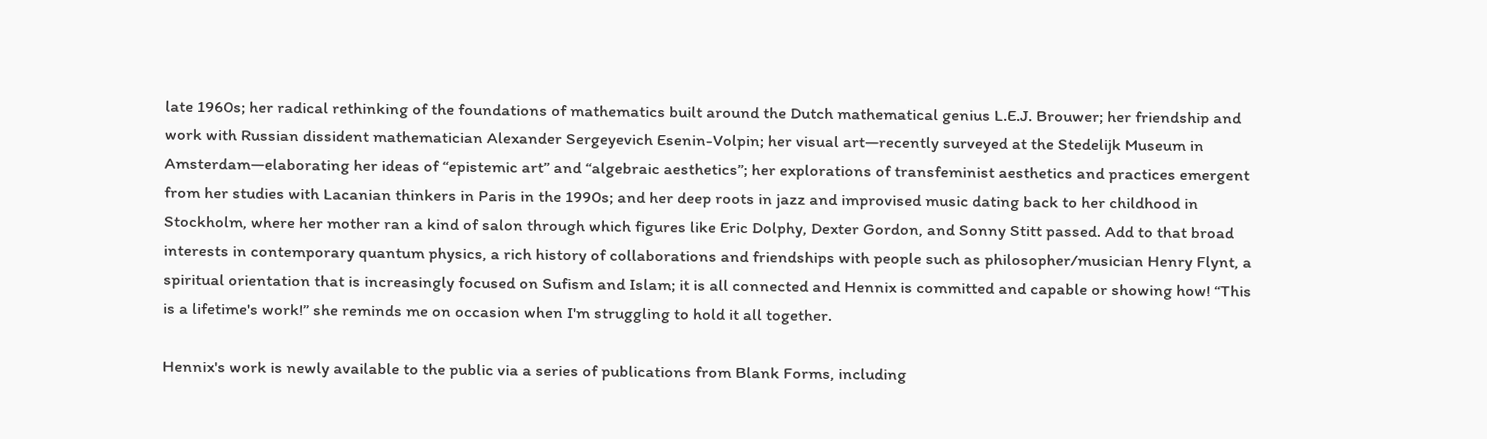late 1960s; her radical rethinking of the foundations of mathematics built around the Dutch mathematical genius L.E.J. Brouwer; her friendship and work with Russian dissident mathematician Alexander Sergeyevich Esenin-Volpin; her visual art—recently surveyed at the Stedelijk Museum in Amsterdam—elaborating her ideas of “epistemic art” and “algebraic aesthetics”; her explorations of transfeminist aesthetics and practices emergent from her studies with Lacanian thinkers in Paris in the 1990s; and her deep roots in jazz and improvised music dating back to her childhood in Stockholm, where her mother ran a kind of salon through which figures like Eric Dolphy, Dexter Gordon, and Sonny Stitt passed. Add to that broad interests in contemporary quantum physics, a rich history of collaborations and friendships with people such as philosopher/musician Henry Flynt, a spiritual orientation that is increasingly focused on Sufism and Islam; it is all connected and Hennix is committed and capable or showing how! “This is a lifetime's work!” she reminds me on occasion when I'm struggling to hold it all together.

Hennix's work is newly available to the public via a series of publications from Blank Forms, including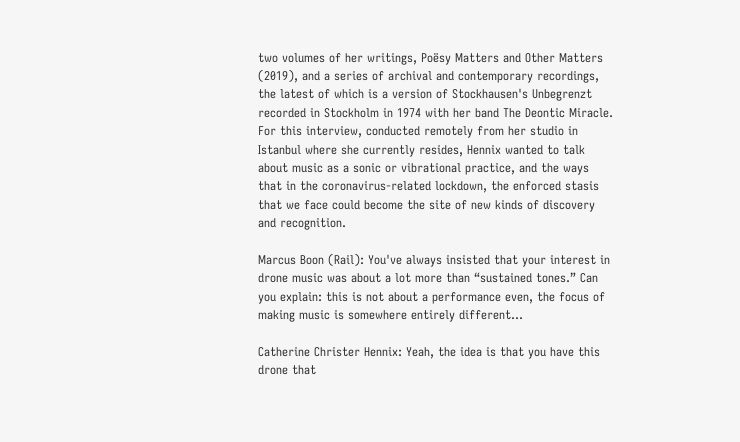two volumes of her writings, Poësy Matters and Other Matters (2019), and a series of archival and contemporary recordings, the latest of which is a version of Stockhausen's Unbegrenzt recorded in Stockholm in 1974 with her band The Deontic Miracle. For this interview, conducted remotely from her studio in Istanbul where she currently resides, Hennix wanted to talk about music as a sonic or vibrational practice, and the ways that in the coronavirus-related lockdown, the enforced stasis that we face could become the site of new kinds of discovery and recognition.

Marcus Boon (Rail): You've always insisted that your interest in drone music was about a lot more than “sustained tones.” Can you explain: this is not about a performance even, the focus of making music is somewhere entirely different…

Catherine Christer Hennix: Yeah, the idea is that you have this drone that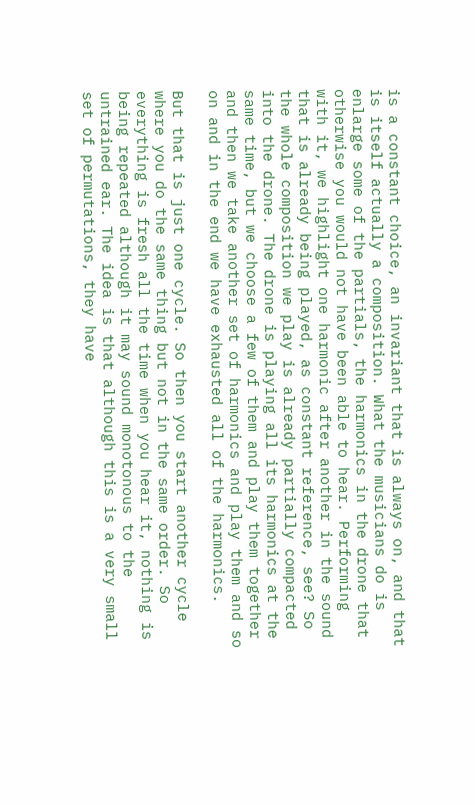is a constant choice, an invariant that is always on, and that is itself actually a composition. What the musicians do is enlarge some of the partials, the harmonics in the drone that otherwise you would not have been able to hear. Performing with it, we highlight one harmonic after another in the sound that is already being played, as constant reference, see? So the whole composition we play is already partially compacted into the drone. The drone is playing all its harmonics at the same time, but we choose a few of them and play them together and then we take another set of harmonics and play them and so on and in the end we have exhausted all of the harmonics.

But that is just one cycle. So then you start another cycle where you do the same thing but not in the same order. So everything is fresh all the time when you hear it, nothing is being repeated although it may sound monotonous to the untrained ear. The idea is that although this is a very small set of permutations, they have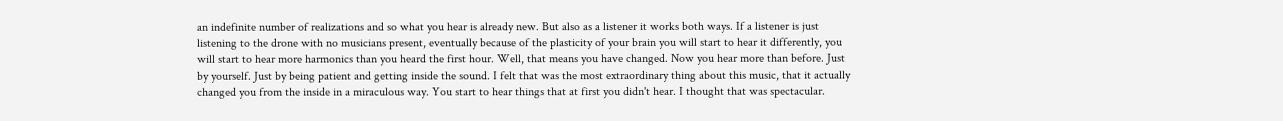an indefinite number of realizations and so what you hear is already new. But also as a listener it works both ways. If a listener is just listening to the drone with no musicians present, eventually because of the plasticity of your brain you will start to hear it differently, you will start to hear more harmonics than you heard the first hour. Well, that means you have changed. Now you hear more than before. Just by yourself. Just by being patient and getting inside the sound. I felt that was the most extraordinary thing about this music, that it actually changed you from the inside in a miraculous way. You start to hear things that at first you didn't hear. I thought that was spectacular.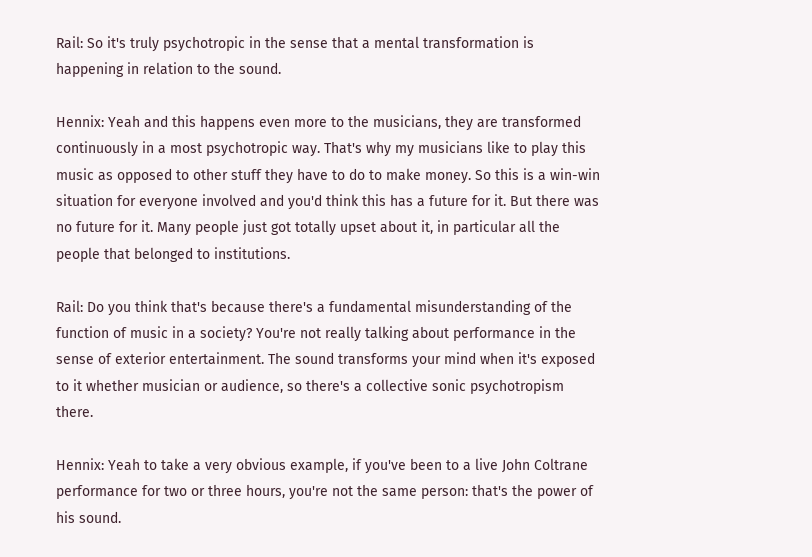Rail: So it's truly psychotropic in the sense that a mental transformation is happening in relation to the sound.

Hennix: Yeah and this happens even more to the musicians, they are transformed continuously in a most psychotropic way. That's why my musicians like to play this music as opposed to other stuff they have to do to make money. So this is a win-win situation for everyone involved and you'd think this has a future for it. But there was no future for it. Many people just got totally upset about it, in particular all the people that belonged to institutions.

Rail: Do you think that's because there's a fundamental misunderstanding of the function of music in a society? You're not really talking about performance in the sense of exterior entertainment. The sound transforms your mind when it's exposed to it whether musician or audience, so there's a collective sonic psychotropism there.

Hennix: Yeah to take a very obvious example, if you've been to a live John Coltrane performance for two or three hours, you're not the same person: that's the power of his sound.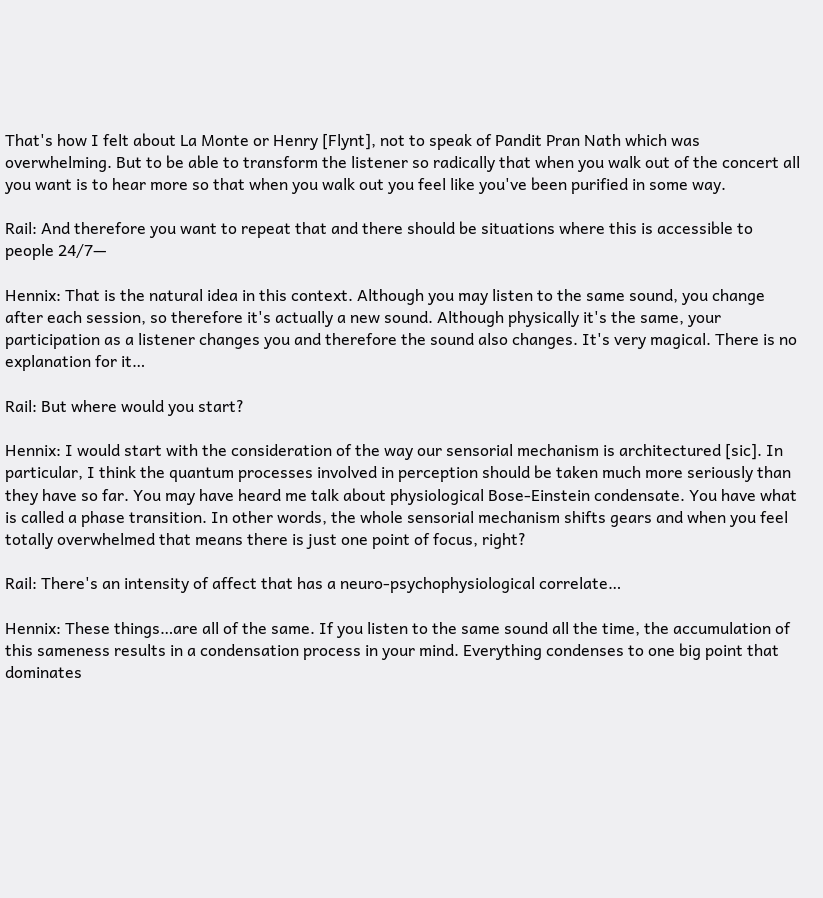That's how I felt about La Monte or Henry [Flynt], not to speak of Pandit Pran Nath which was overwhelming. But to be able to transform the listener so radically that when you walk out of the concert all you want is to hear more so that when you walk out you feel like you've been purified in some way.

Rail: And therefore you want to repeat that and there should be situations where this is accessible to people 24/7—

Hennix: That is the natural idea in this context. Although you may listen to the same sound, you change after each session, so therefore it's actually a new sound. Although physically it's the same, your participation as a listener changes you and therefore the sound also changes. It's very magical. There is no explanation for it…

Rail: But where would you start?

Hennix: I would start with the consideration of the way our sensorial mechanism is architectured [sic]. In particular, I think the quantum processes involved in perception should be taken much more seriously than they have so far. You may have heard me talk about physiological Bose-Einstein condensate. You have what is called a phase transition. In other words, the whole sensorial mechanism shifts gears and when you feel totally overwhelmed that means there is just one point of focus, right?

Rail: There's an intensity of affect that has a neuro-psychophysiological correlate…

Hennix: These things…are all of the same. If you listen to the same sound all the time, the accumulation of this sameness results in a condensation process in your mind. Everything condenses to one big point that dominates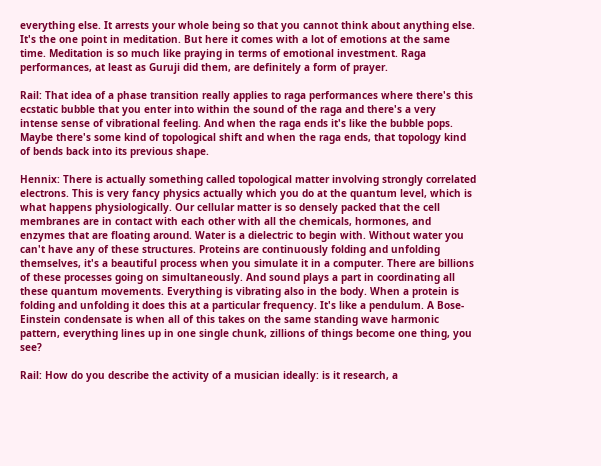everything else. It arrests your whole being so that you cannot think about anything else. It's the one point in meditation. But here it comes with a lot of emotions at the same time. Meditation is so much like praying in terms of emotional investment. Raga performances, at least as Guruji did them, are definitely a form of prayer.

Rail: That idea of a phase transition really applies to raga performances where there's this ecstatic bubble that you enter into within the sound of the raga and there's a very intense sense of vibrational feeling. And when the raga ends it's like the bubble pops. Maybe there's some kind of topological shift and when the raga ends, that topology kind of bends back into its previous shape.

Hennix: There is actually something called topological matter involving strongly correlated electrons. This is very fancy physics actually which you do at the quantum level, which is what happens physiologically. Our cellular matter is so densely packed that the cell membranes are in contact with each other with all the chemicals, hormones, and enzymes that are floating around. Water is a dielectric to begin with. Without water you can't have any of these structures. Proteins are continuously folding and unfolding themselves, it's a beautiful process when you simulate it in a computer. There are billions of these processes going on simultaneously. And sound plays a part in coordinating all these quantum movements. Everything is vibrating also in the body. When a protein is folding and unfolding it does this at a particular frequency. It's like a pendulum. A Bose-Einstein condensate is when all of this takes on the same standing wave harmonic pattern, everything lines up in one single chunk, zillions of things become one thing, you see?

Rail: How do you describe the activity of a musician ideally: is it research, a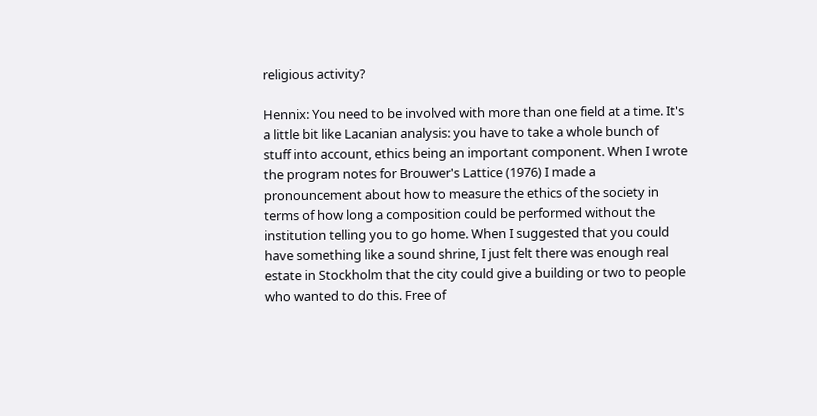religious activity?

Hennix: You need to be involved with more than one field at a time. It's a little bit like Lacanian analysis: you have to take a whole bunch of stuff into account, ethics being an important component. When I wrote the program notes for Brouwer's Lattice (1976) I made a pronouncement about how to measure the ethics of the society in terms of how long a composition could be performed without the institution telling you to go home. When I suggested that you could have something like a sound shrine, I just felt there was enough real estate in Stockholm that the city could give a building or two to people who wanted to do this. Free of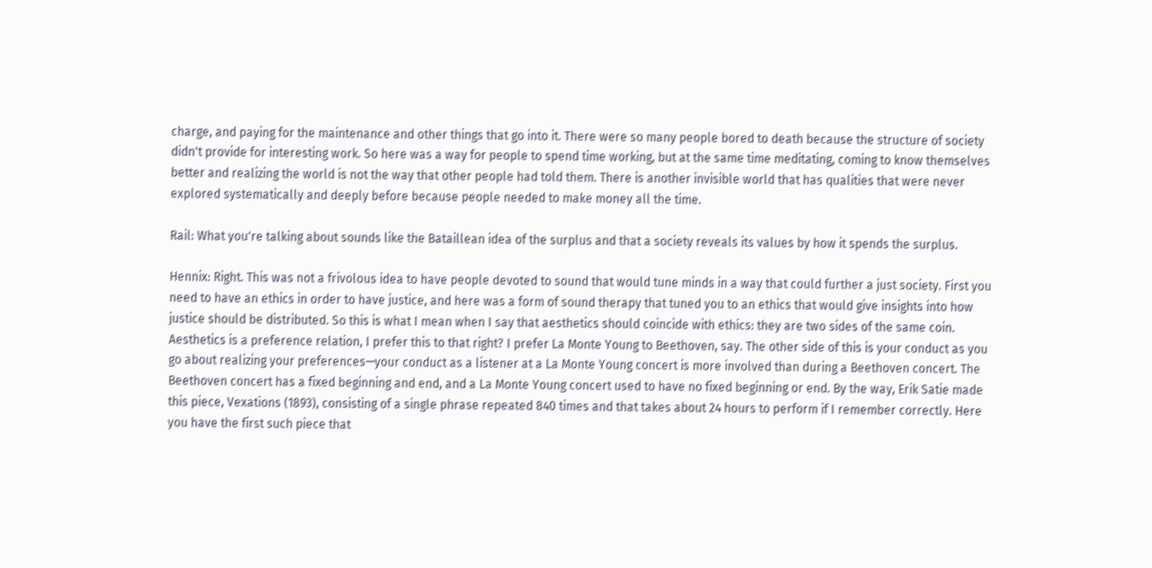charge, and paying for the maintenance and other things that go into it. There were so many people bored to death because the structure of society didn't provide for interesting work. So here was a way for people to spend time working, but at the same time meditating, coming to know themselves better and realizing the world is not the way that other people had told them. There is another invisible world that has qualities that were never explored systematically and deeply before because people needed to make money all the time.

Rail: What you're talking about sounds like the Bataillean idea of the surplus and that a society reveals its values by how it spends the surplus.

Hennix: Right. This was not a frivolous idea to have people devoted to sound that would tune minds in a way that could further a just society. First you need to have an ethics in order to have justice, and here was a form of sound therapy that tuned you to an ethics that would give insights into how justice should be distributed. So this is what I mean when I say that aesthetics should coincide with ethics: they are two sides of the same coin. Aesthetics is a preference relation, I prefer this to that right? I prefer La Monte Young to Beethoven, say. The other side of this is your conduct as you go about realizing your preferences—your conduct as a listener at a La Monte Young concert is more involved than during a Beethoven concert. The Beethoven concert has a fixed beginning and end, and a La Monte Young concert used to have no fixed beginning or end. By the way, Erik Satie made this piece, Vexations (1893), consisting of a single phrase repeated 840 times and that takes about 24 hours to perform if I remember correctly. Here you have the first such piece that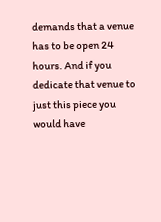demands that a venue has to be open 24 hours. And if you dedicate that venue to just this piece you would have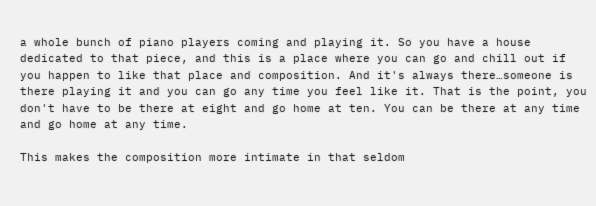a whole bunch of piano players coming and playing it. So you have a house dedicated to that piece, and this is a place where you can go and chill out if you happen to like that place and composition. And it's always there…someone is there playing it and you can go any time you feel like it. That is the point, you don't have to be there at eight and go home at ten. You can be there at any time and go home at any time.

This makes the composition more intimate in that seldom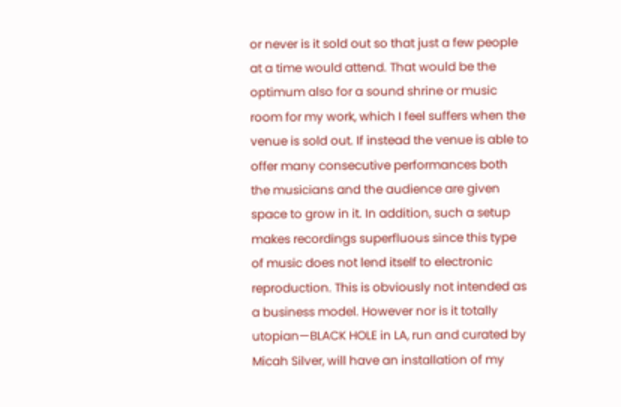or never is it sold out so that just a few people at a time would attend. That would be the optimum also for a sound shrine or music room for my work, which I feel suffers when the venue is sold out. If instead the venue is able to offer many consecutive performances both the musicians and the audience are given space to grow in it. In addition, such a setup makes recordings superfluous since this type of music does not lend itself to electronic reproduction. This is obviously not intended as a business model. However nor is it totally utopian—BLACK HOLE in LA, run and curated by Micah Silver, will have an installation of my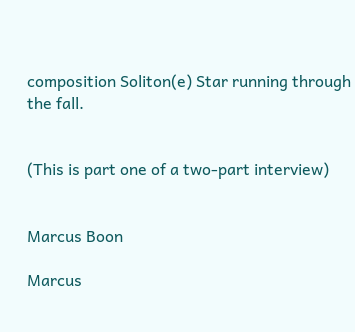composition Soliton(e) Star running through the fall.


(This is part one of a two-part interview)


Marcus Boon

Marcus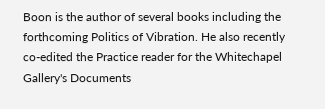Boon is the author of several books including the forthcoming Politics of Vibration. He also recently co-edited the Practice reader for the Whitechapel Gallery's Documents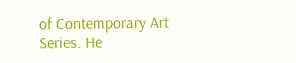of Contemporary Art Series. He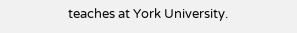teaches at York University.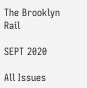The Brooklyn Rail

SEPT 2020

All Issues